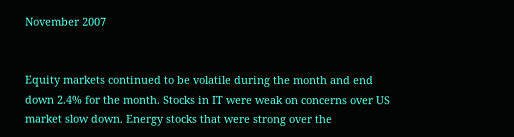November 2007


Equity markets continued to be volatile during the month and end down 2.4% for the month. Stocks in IT were weak on concerns over US market slow down. Energy stocks that were strong over the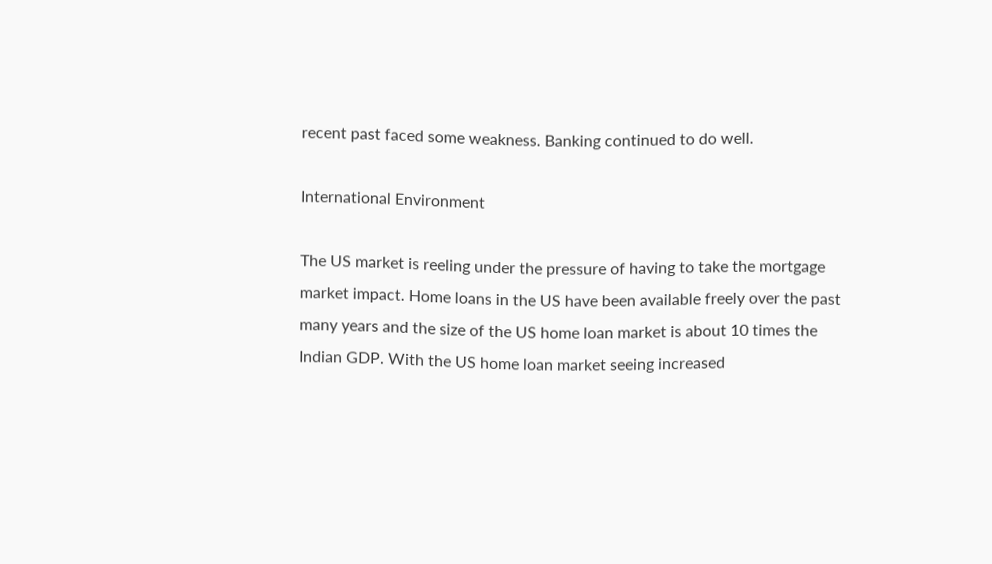recent past faced some weakness. Banking continued to do well.

International Environment

The US market is reeling under the pressure of having to take the mortgage market impact. Home loans in the US have been available freely over the past many years and the size of the US home loan market is about 10 times the Indian GDP. With the US home loan market seeing increased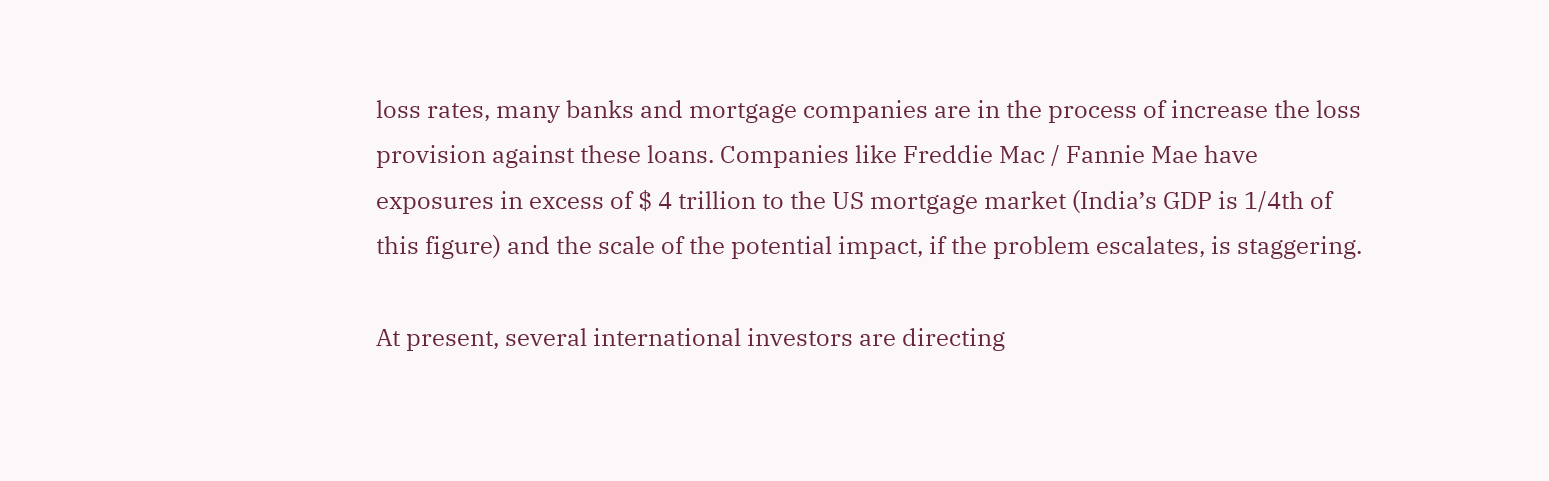loss rates, many banks and mortgage companies are in the process of increase the loss provision against these loans. Companies like Freddie Mac / Fannie Mae have exposures in excess of $ 4 trillion to the US mortgage market (India’s GDP is 1/4th of this figure) and the scale of the potential impact, if the problem escalates, is staggering.

At present, several international investors are directing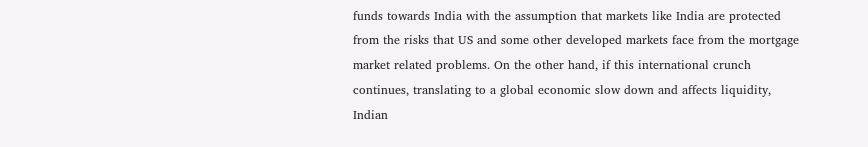funds towards India with the assumption that markets like India are protected from the risks that US and some other developed markets face from the mortgage market related problems. On the other hand, if this international crunch continues, translating to a global economic slow down and affects liquidity, Indian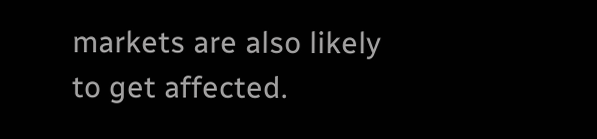markets are also likely to get affected.